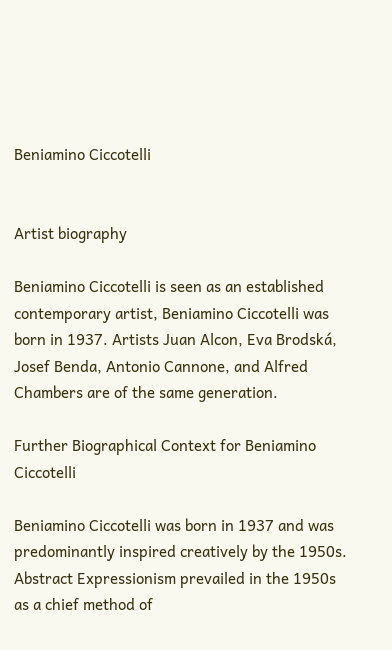Beniamino Ciccotelli


Artist biography

Beniamino Ciccotelli is seen as an established contemporary artist, Beniamino Ciccotelli was born in 1937. Artists Juan Alcon, Eva Brodská, Josef Benda, Antonio Cannone, and Alfred Chambers are of the same generation.

Further Biographical Context for Beniamino Ciccotelli

Beniamino Ciccotelli was born in 1937 and was predominantly inspired creatively by the 1950s. Abstract Expressionism prevailed in the 1950s as a chief method of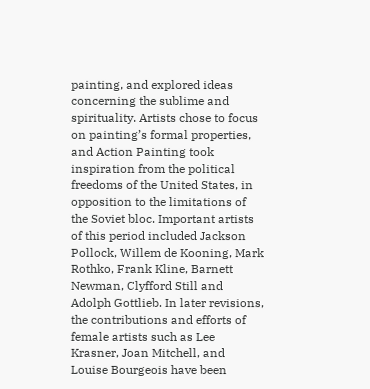painting, and explored ideas concerning the sublime and spirituality. Artists chose to focus on painting’s formal properties, and Action Painting took inspiration from the political freedoms of the United States, in opposition to the limitations of the Soviet bloc. Important artists of this period included Jackson Pollock, Willem de Kooning, Mark Rothko, Frank Kline, Barnett Newman, Clyfford Still and Adolph Gottlieb. In later revisions, the contributions and efforts of female artists such as Lee Krasner, Joan Mitchell, and Louise Bourgeois have been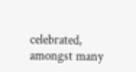celebrated, amongst many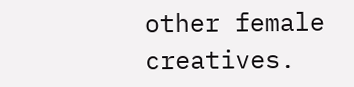other female creatives.